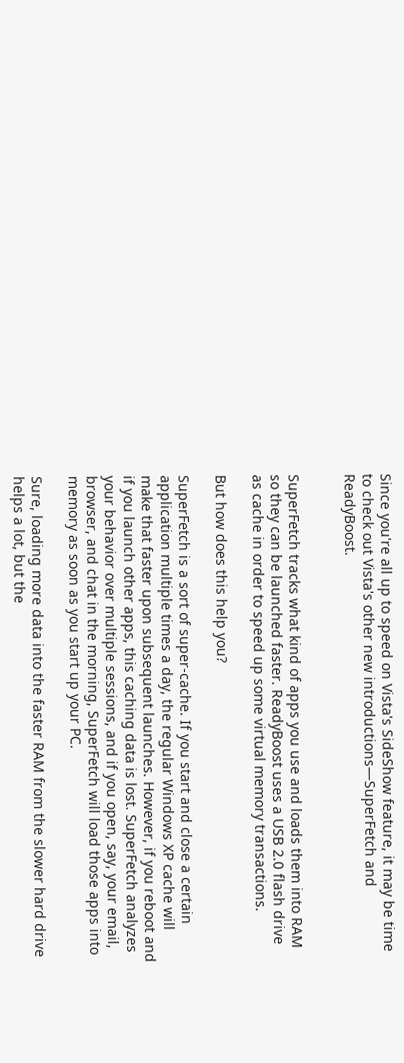Since you're all up to speed on Vista's SideShow feature, it may be time to check out Vista's other new introductions—SuperFetch and ReadyBoost.


SuperFetch tracks what kind of apps you use and loads them into RAM so they can be launched faster. ReadyBoost uses a USB 2.0 flash drive as cache in order to speed up some virtual memory transactions.

But how does this help you?

SuperFetch is a sort of super-cache. If you start and close a certain application multiple times a day, the regular Windows XP cache will make that faster upon subsequent launches. However, if you reboot and if you launch other apps, this caching data is lost. SuperFetch analyzes your behavior over multiple sessions, and if you open, say, your email, browser, and chat in the morning, SuperFetch will load those apps into memory as soon as you start up your PC.

Sure, loading more data into the faster RAM from the slower hard drive helps a lot, but the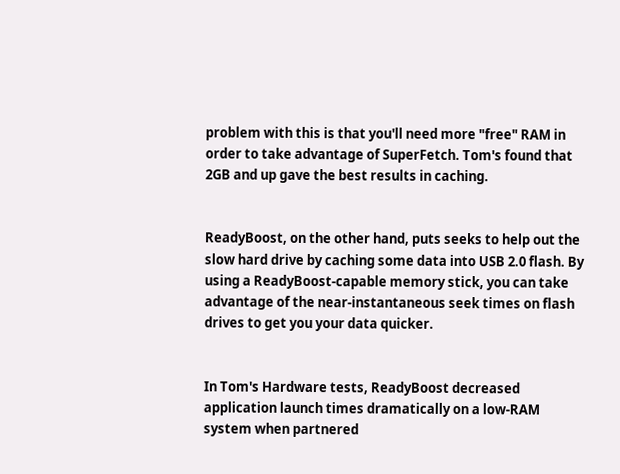problem with this is that you'll need more "free" RAM in order to take advantage of SuperFetch. Tom's found that 2GB and up gave the best results in caching.


ReadyBoost, on the other hand, puts seeks to help out the slow hard drive by caching some data into USB 2.0 flash. By using a ReadyBoost-capable memory stick, you can take advantage of the near-instantaneous seek times on flash drives to get you your data quicker.


In Tom's Hardware tests, ReadyBoost decreased application launch times dramatically on a low-RAM system when partnered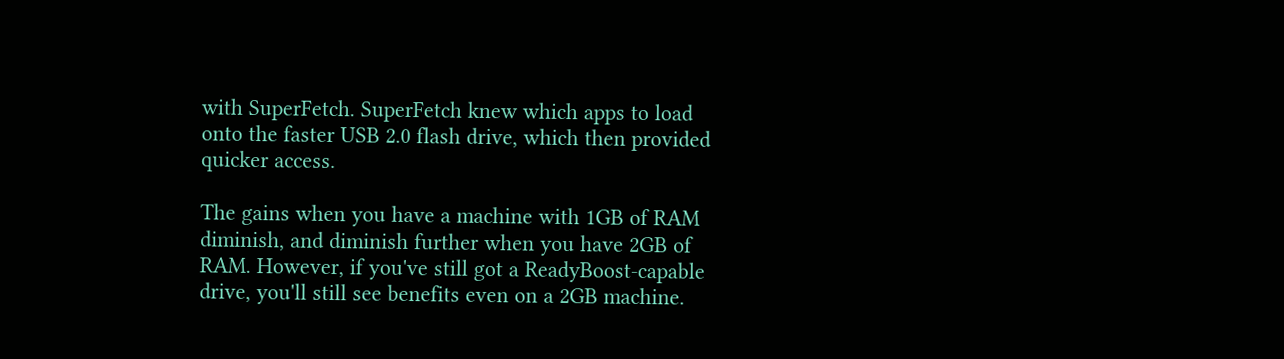with SuperFetch. SuperFetch knew which apps to load onto the faster USB 2.0 flash drive, which then provided quicker access.

The gains when you have a machine with 1GB of RAM diminish, and diminish further when you have 2GB of RAM. However, if you've still got a ReadyBoost-capable drive, you'll still see benefits even on a 2GB machine.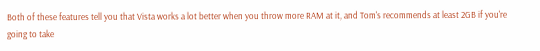Both of these features tell you that Vista works a lot better when you throw more RAM at it, and Tom's recommends at least 2GB if you're going to take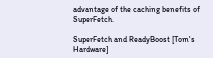advantage of the caching benefits of SuperFetch.

SuperFetch and ReadyBoost [Tom's Hardware]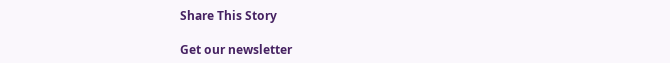Share This Story

Get our newsletter